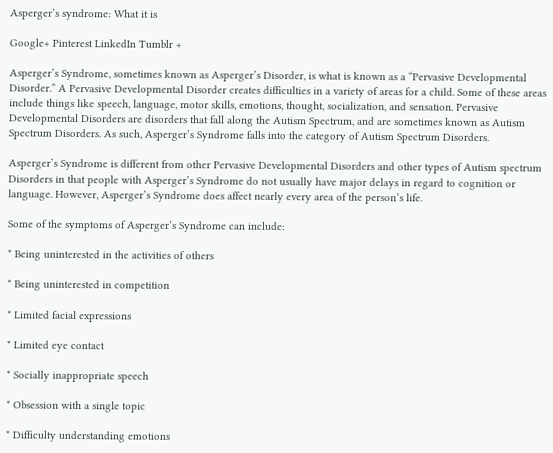Asperger’s syndrome: What it is

Google+ Pinterest LinkedIn Tumblr +

Asperger’s Syndrome, sometimes known as Asperger’s Disorder, is what is known as a “Pervasive Developmental Disorder.” A Pervasive Developmental Disorder creates difficulties in a variety of areas for a child. Some of these areas include things like speech, language, motor skills, emotions, thought, socialization, and sensation. Pervasive Developmental Disorders are disorders that fall along the Autism Spectrum, and are sometimes known as Autism Spectrum Disorders. As such, Asperger’s Syndrome falls into the category of Autism Spectrum Disorders.

Asperger’s Syndrome is different from other Pervasive Developmental Disorders and other types of Autism spectrum Disorders in that people with Asperger’s Syndrome do not usually have major delays in regard to cognition or language. However, Asperger’s Syndrome does affect nearly every area of the person’s life.

Some of the symptoms of Asperger’s Syndrome can include:

* Being uninterested in the activities of others

* Being uninterested in competition

* Limited facial expressions

* Limited eye contact

* Socially inappropriate speech

* Obsession with a single topic

* Difficulty understanding emotions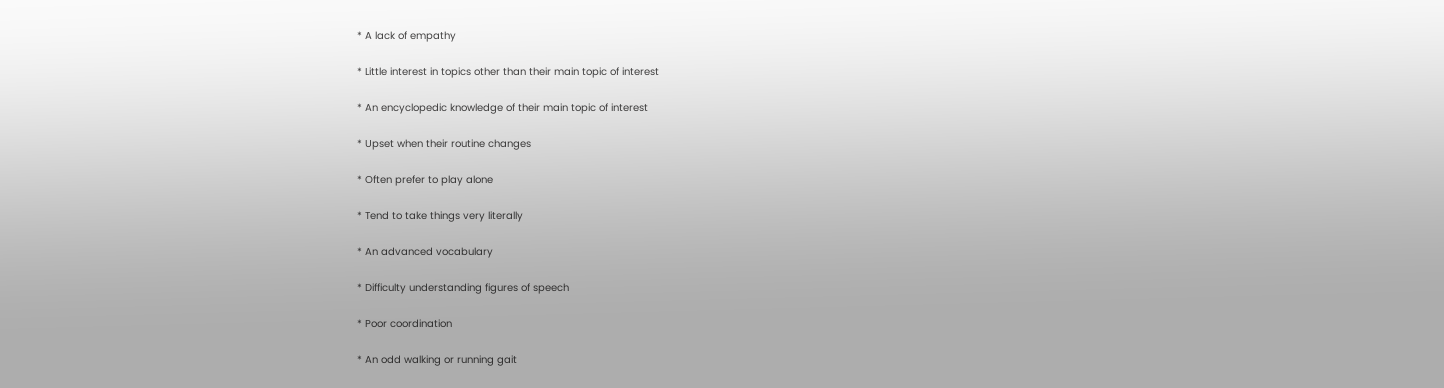* A lack of empathy

* Little interest in topics other than their main topic of interest

* An encyclopedic knowledge of their main topic of interest

* Upset when their routine changes

* Often prefer to play alone

* Tend to take things very literally

* An advanced vocabulary

* Difficulty understanding figures of speech

* Poor coordination

* An odd walking or running gait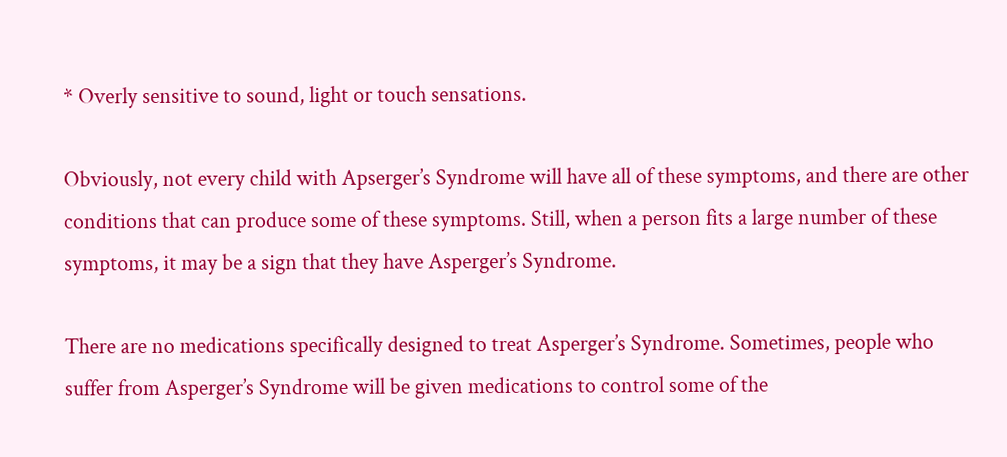* Overly sensitive to sound, light or touch sensations.

Obviously, not every child with Apserger’s Syndrome will have all of these symptoms, and there are other conditions that can produce some of these symptoms. Still, when a person fits a large number of these symptoms, it may be a sign that they have Asperger’s Syndrome.

There are no medications specifically designed to treat Asperger’s Syndrome. Sometimes, people who suffer from Asperger’s Syndrome will be given medications to control some of the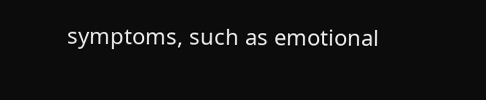symptoms, such as emotional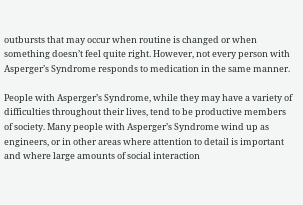outbursts that may occur when routine is changed or when something doesn’t feel quite right. However, not every person with Asperger’s Syndrome responds to medication in the same manner.

People with Asperger’s Syndrome, while they may have a variety of difficulties throughout their lives, tend to be productive members of society. Many people with Asperger’s Syndrome wind up as engineers, or in other areas where attention to detail is important and where large amounts of social interaction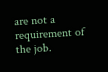are not a requirement of the job.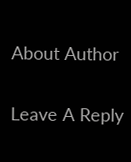About Author

Leave A Reply